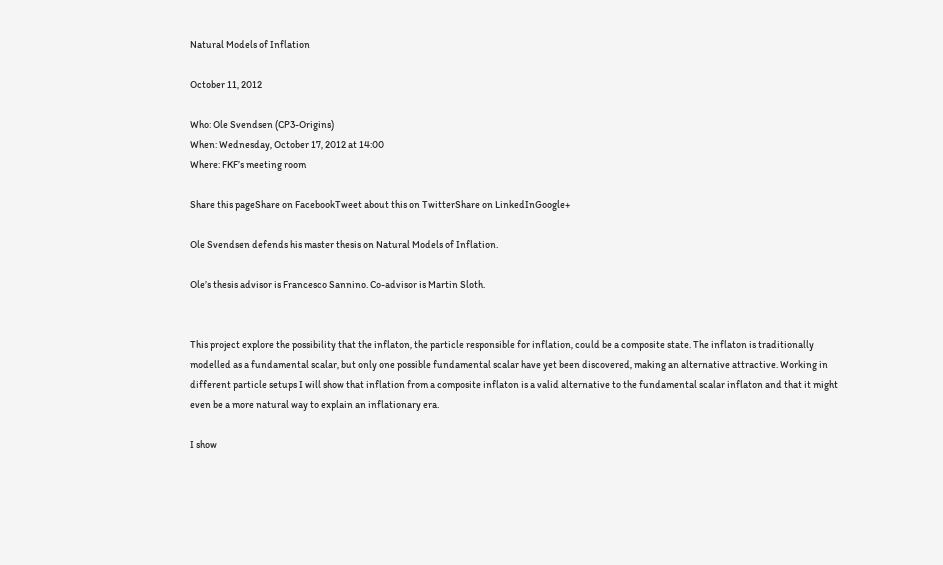Natural Models of Inflation

October 11, 2012

Who: Ole Svendsen (CP3-Origins)
When: Wednesday, October 17, 2012 at 14:00
Where: FKF’s meeting room

Share this pageShare on FacebookTweet about this on TwitterShare on LinkedInGoogle+

Ole Svendsen defends his master thesis on Natural Models of Inflation.

Ole’s thesis advisor is Francesco Sannino. Co-advisor is Martin Sloth.


This project explore the possibility that the inflaton, the particle responsible for inflation, could be a composite state. The inflaton is traditionally modelled as a fundamental scalar, but only one possible fundamental scalar have yet been discovered, making an alternative attractive. Working in different particle setups I will show that inflation from a composite inflaton is a valid alternative to the fundamental scalar inflaton and that it might even be a more natural way to explain an inflationary era.

I show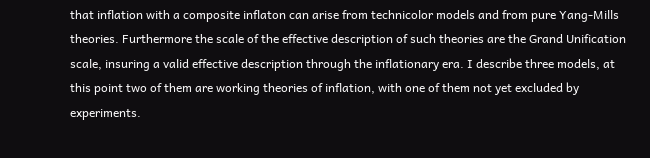that inflation with a composite inflaton can arise from technicolor models and from pure Yang-Mills theories. Furthermore the scale of the effective description of such theories are the Grand Unification scale, insuring a valid effective description through the inflationary era. I describe three models, at this point two of them are working theories of inflation, with one of them not yet excluded by experiments.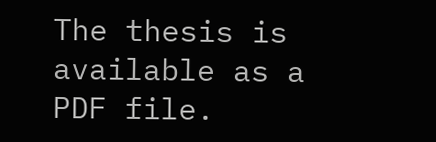The thesis is available as a PDF file.